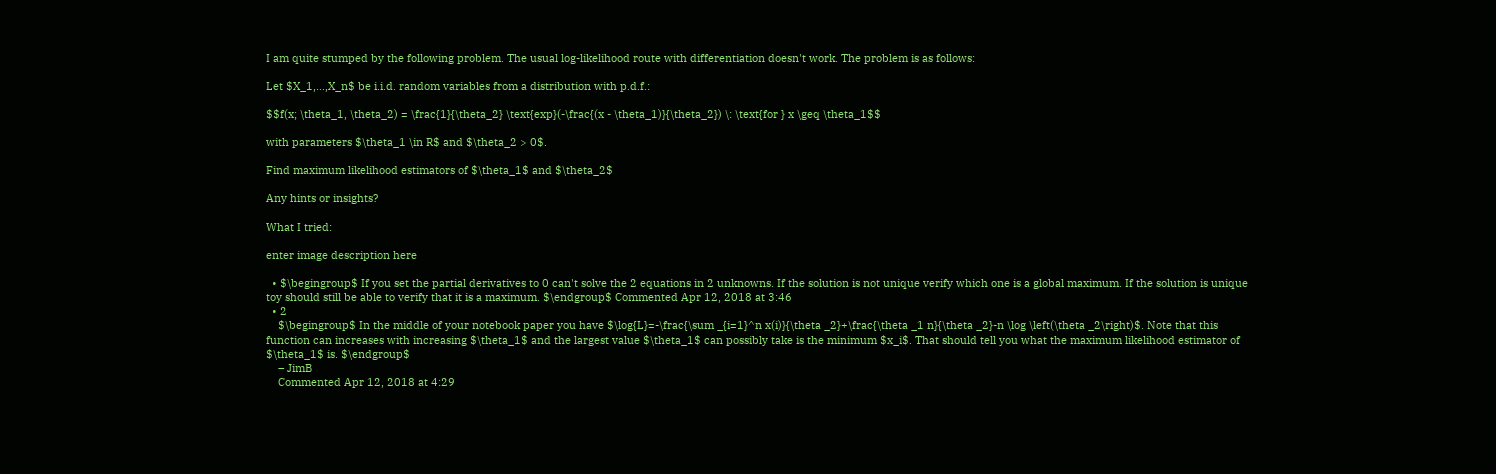I am quite stumped by the following problem. The usual log-likelihood route with differentiation doesn't work. The problem is as follows:

Let $X_1,...,X_n$ be i.i.d. random variables from a distribution with p.d.f.:

$$f(x; \theta_1, \theta_2) = \frac{1}{\theta_2} \text{exp}(-\frac{(x - \theta_1)}{\theta_2}) \: \text{for } x \geq \theta_1$$

with parameters $\theta_1 \in R$ and $\theta_2 > 0$.

Find maximum likelihood estimators of $\theta_1$ and $\theta_2$

Any hints or insights?

What I tried:

enter image description here

  • $\begingroup$ If you set the partial derivatives to 0 can't solve the 2 equations in 2 unknowns. If the solution is not unique verify which one is a global maximum. If the solution is unique toy should still be able to verify that it is a maximum. $\endgroup$ Commented Apr 12, 2018 at 3:46
  • 2
    $\begingroup$ In the middle of your notebook paper you have $\log{L}=-\frac{\sum _{i=1}^n x(i)}{\theta _2}+\frac{\theta _1 n}{\theta _2}-n \log \left(\theta _2\right)$. Note that this function can increases with increasing $\theta_1$ and the largest value $\theta_1$ can possibly take is the minimum $x_i$. That should tell you what the maximum likelihood estimator of $\theta_1$ is. $\endgroup$
    – JimB
    Commented Apr 12, 2018 at 4:29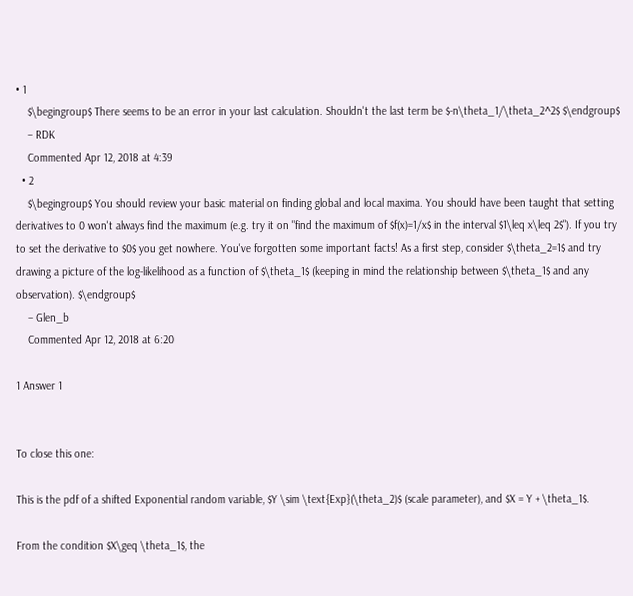• 1
    $\begingroup$ There seems to be an error in your last calculation. Shouldn't the last term be $-n\theta_1/\theta_2^2$ $\endgroup$
    – RDK
    Commented Apr 12, 2018 at 4:39
  • 2
    $\begingroup$ You should review your basic material on finding global and local maxima. You should have been taught that setting derivatives to 0 won't always find the maximum (e.g. try it on "find the maximum of $f(x)=1/x$ in the interval $1\leq x\leq 2$"). If you try to set the derivative to $0$ you get nowhere. You've forgotten some important facts! As a first step, consider $\theta_2=1$ and try drawing a picture of the log-likelihood as a function of $\theta_1$ (keeping in mind the relationship between $\theta_1$ and any observation). $\endgroup$
    – Glen_b
    Commented Apr 12, 2018 at 6:20

1 Answer 1


To close this one:

This is the pdf of a shifted Exponential random variable, $Y \sim \text{Exp}(\theta_2)$ (scale parameter), and $X = Y + \theta_1$.

From the condition $X\geq \theta_1$, the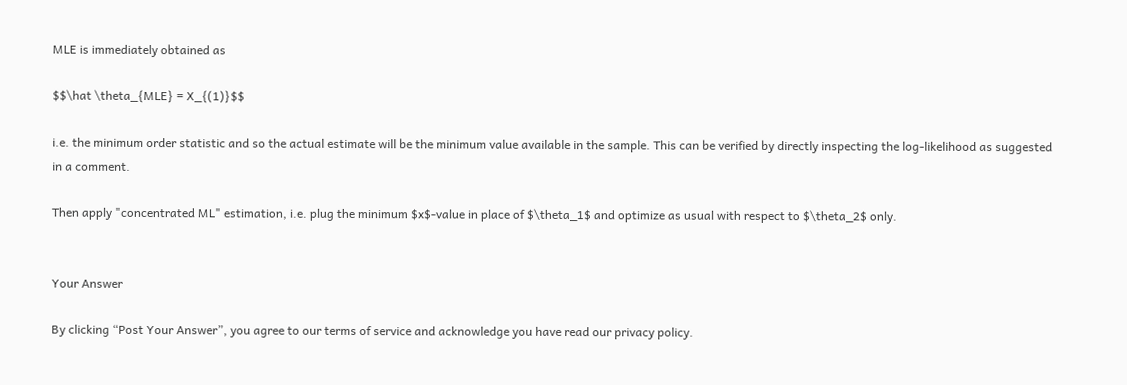MLE is immediately obtained as

$$\hat \theta_{MLE} = X_{(1)}$$

i.e. the minimum order statistic and so the actual estimate will be the minimum value available in the sample. This can be verified by directly inspecting the log-likelihood as suggested in a comment.

Then apply "concentrated ML" estimation, i.e. plug the minimum $x$-value in place of $\theta_1$ and optimize as usual with respect to $\theta_2$ only.


Your Answer

By clicking “Post Your Answer”, you agree to our terms of service and acknowledge you have read our privacy policy.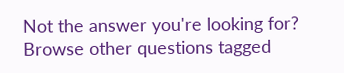Not the answer you're looking for? Browse other questions tagged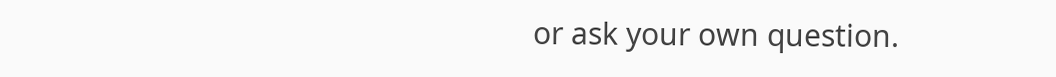or ask your own question.